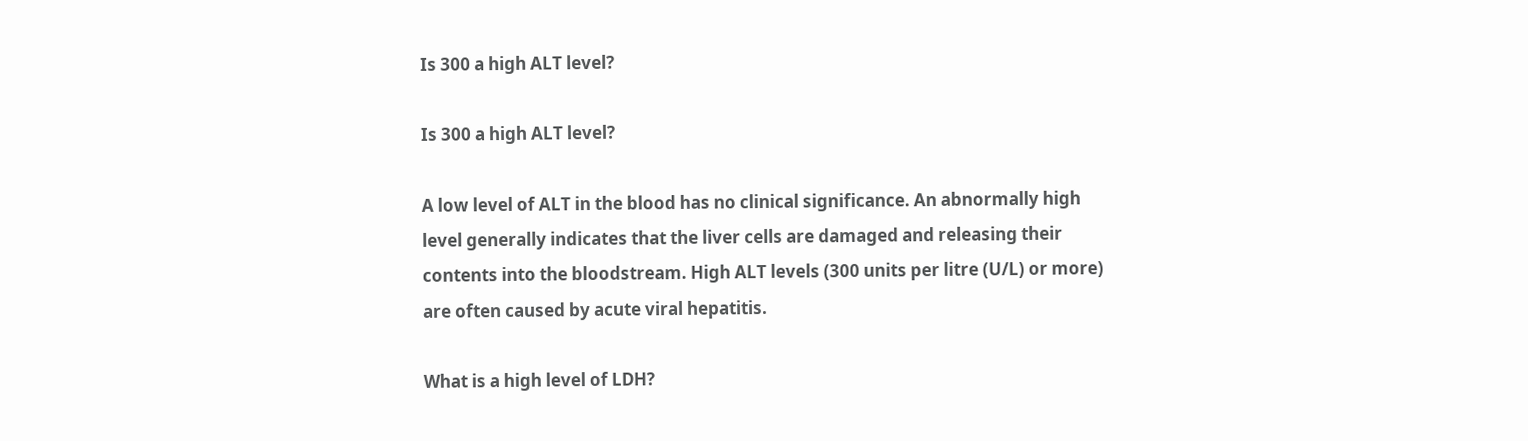Is 300 a high ALT level?

Is 300 a high ALT level?

A low level of ALT in the blood has no clinical significance. An abnormally high level generally indicates that the liver cells are damaged and releasing their contents into the bloodstream. High ALT levels (300 units per litre (U/L) or more) are often caused by acute viral hepatitis.

What is a high level of LDH?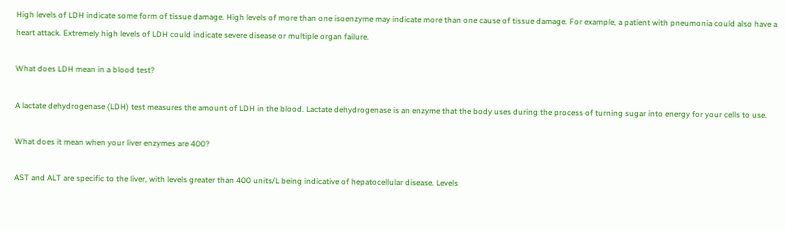High levels of LDH indicate some form of tissue damage. High levels of more than one isoenzyme may indicate more than one cause of tissue damage. For example, a patient with pneumonia could also have a heart attack. Extremely high levels of LDH could indicate severe disease or multiple organ failure.

What does LDH mean in a blood test?

A lactate dehydrogenase (LDH) test measures the amount of LDH in the blood. Lactate dehydrogenase is an enzyme that the body uses during the process of turning sugar into energy for your cells to use.

What does it mean when your liver enzymes are 400?

AST and ALT are specific to the liver, with levels greater than 400 units/L being indicative of hepatocellular disease. Levels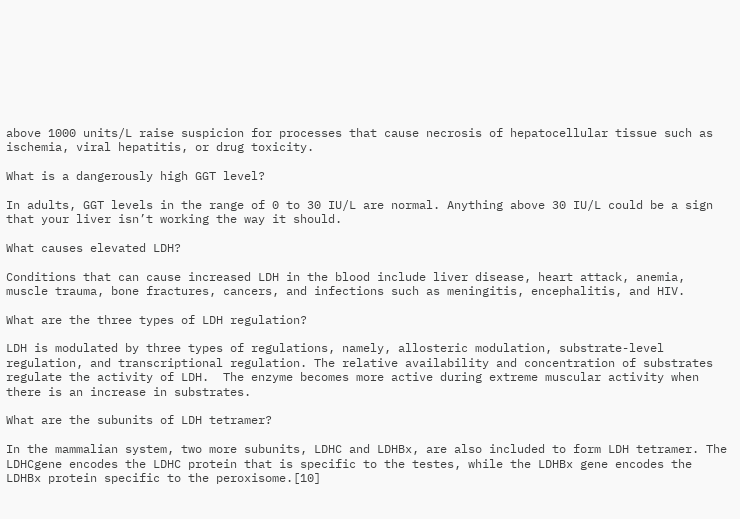above 1000 units/L raise suspicion for processes that cause necrosis of hepatocellular tissue such as ischemia, viral hepatitis, or drug toxicity.

What is a dangerously high GGT level?

In adults, GGT levels in the range of 0 to 30 IU/L are normal. Anything above 30 IU/L could be a sign that your liver isn’t working the way it should.

What causes elevated LDH?

Conditions that can cause increased LDH in the blood include liver disease, heart attack, anemia, muscle trauma, bone fractures, cancers, and infections such as meningitis, encephalitis, and HIV.

What are the three types of LDH regulation?

LDH is modulated by three types of regulations, namely, allosteric modulation, substrate-level regulation, and transcriptional regulation. The relative availability and concentration of substrates regulate the activity of LDH.  The enzyme becomes more active during extreme muscular activity when there is an increase in substrates.

What are the subunits of LDH tetramer?

In the mammalian system, two more subunits, LDHC and LDHBx, are also included to form LDH tetramer. The LDHCgene encodes the LDHC protein that is specific to the testes, while the LDHBx gene encodes the LDHBx protein specific to the peroxisome.[10]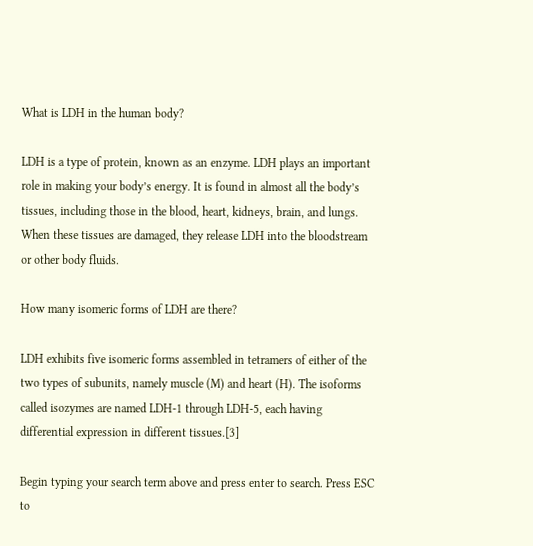What is LDH in the human body?

LDH is a type of protein, known as an enzyme. LDH plays an important role in making your body’s energy. It is found in almost all the body’s tissues, including those in the blood, heart, kidneys, brain, and lungs. When these tissues are damaged, they release LDH into the bloodstream or other body fluids.

How many isomeric forms of LDH are there?

LDH exhibits five isomeric forms assembled in tetramers of either of the two types of subunits, namely muscle (M) and heart (H). The isoforms called isozymes are named LDH-1 through LDH-5, each having differential expression in different tissues.[3]

Begin typing your search term above and press enter to search. Press ESC to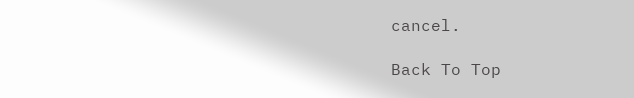cancel.

Back To Top